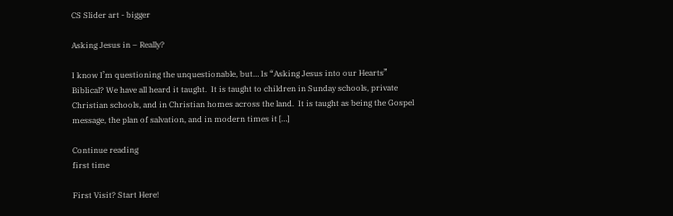CS Slider art - bigger

Asking Jesus in – Really?

I know I’m questioning the unquestionable, but… Is “Asking Jesus into our Hearts” Biblical? We have all heard it taught.  It is taught to children in Sunday schools, private Christian schools, and in Christian homes across the land.  It is taught as being the Gospel message, the plan of salvation, and in modern times it […]

Continue reading
first time

First Visit? Start Here!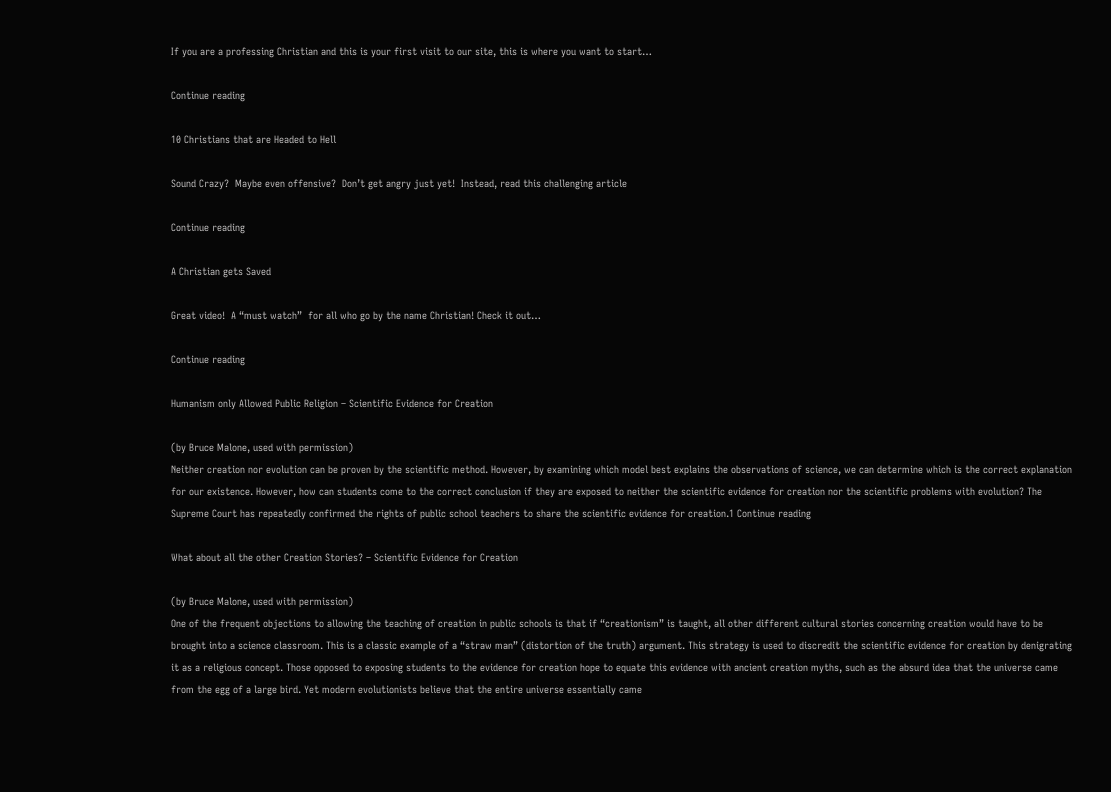If you are a professing Christian and this is your first visit to our site, this is where you want to start…

Continue reading

10 Christians that are Headed to Hell

Sound Crazy?  Maybe even offensive?  Don’t get angry just yet!  Instead, read this challenging article

Continue reading

A Christian gets Saved

Great video!  A “must watch”  for all who go by the name Christian! Check it out…

Continue reading

Humanism only Allowed Public Religion – Scientific Evidence for Creation

(by Bruce Malone, used with permission)
Neither creation nor evolution can be proven by the scientific method. However, by examining which model best explains the observations of science, we can determine which is the correct explanation for our existence. However, how can students come to the correct conclusion if they are exposed to neither the scientific evidence for creation nor the scientific problems with evolution? The Supreme Court has repeatedly confirmed the rights of public school teachers to share the scientific evidence for creation.1 Continue reading

What about all the other Creation Stories? – Scientific Evidence for Creation

(by Bruce Malone, used with permission)
One of the frequent objections to allowing the teaching of creation in public schools is that if “creationism” is taught, all other different cultural stories concerning creation would have to be brought into a science classroom. This is a classic example of a “straw man” (distortion of the truth) argument. This strategy is used to discredit the scientific evidence for creation by denigrating it as a religious concept. Those opposed to exposing students to the evidence for creation hope to equate this evidence with ancient creation myths, such as the absurd idea that the universe came from the egg of a large bird. Yet modern evolutionists believe that the entire universe essentially came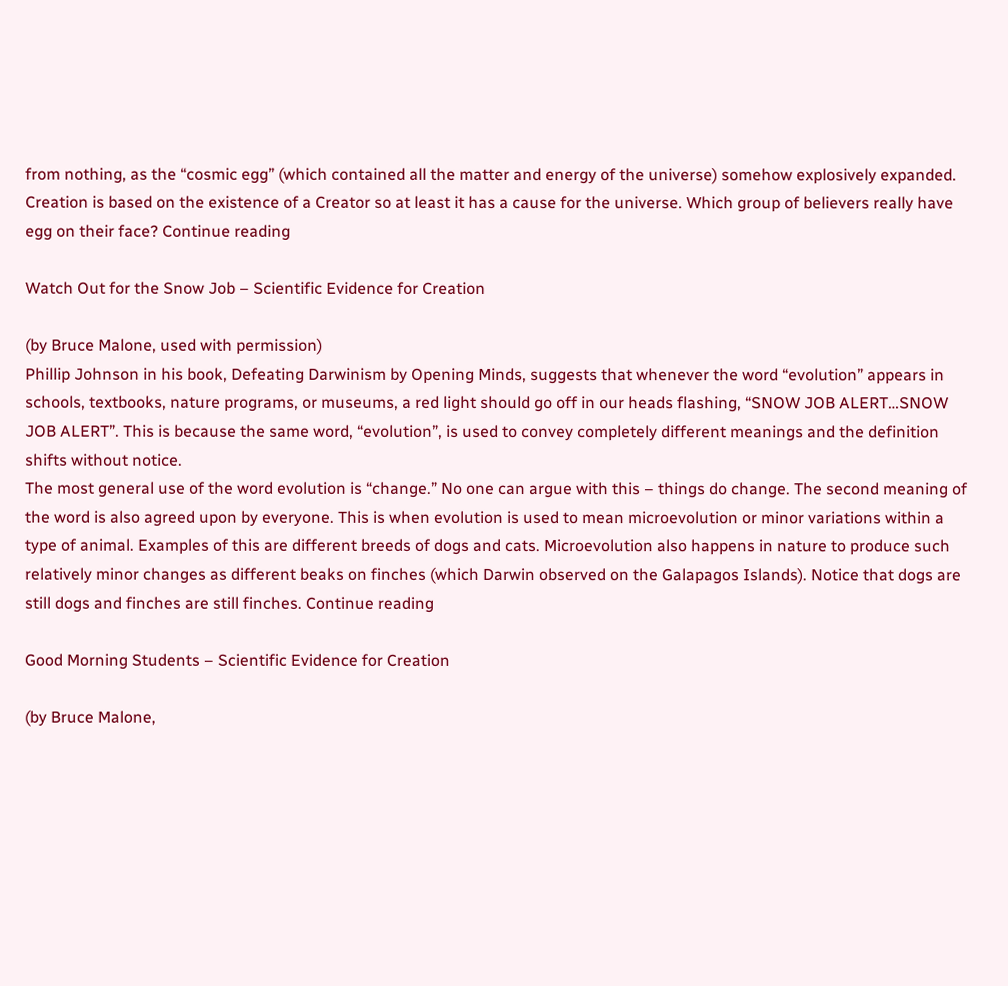from nothing, as the “cosmic egg” (which contained all the matter and energy of the universe) somehow explosively expanded. Creation is based on the existence of a Creator so at least it has a cause for the universe. Which group of believers really have egg on their face? Continue reading

Watch Out for the Snow Job – Scientific Evidence for Creation

(by Bruce Malone, used with permission)
Phillip Johnson in his book, Defeating Darwinism by Opening Minds, suggests that whenever the word “evolution” appears in schools, textbooks, nature programs, or museums, a red light should go off in our heads flashing, “SNOW JOB ALERT…SNOW JOB ALERT”. This is because the same word, “evolution”, is used to convey completely different meanings and the definition shifts without notice.
The most general use of the word evolution is “change.” No one can argue with this – things do change. The second meaning of the word is also agreed upon by everyone. This is when evolution is used to mean microevolution or minor variations within a type of animal. Examples of this are different breeds of dogs and cats. Microevolution also happens in nature to produce such relatively minor changes as different beaks on finches (which Darwin observed on the Galapagos Islands). Notice that dogs are still dogs and finches are still finches. Continue reading

Good Morning Students – Scientific Evidence for Creation

(by Bruce Malone,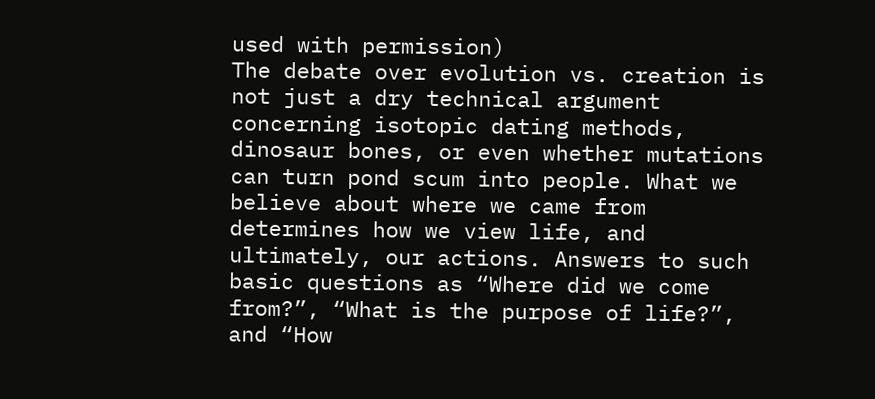used with permission)
The debate over evolution vs. creation is not just a dry technical argument concerning isotopic dating methods, dinosaur bones, or even whether mutations can turn pond scum into people. What we believe about where we came from determines how we view life, and ultimately, our actions. Answers to such basic questions as “Where did we come from?”, “What is the purpose of life?”, and “How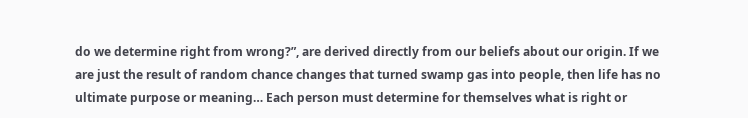do we determine right from wrong?”, are derived directly from our beliefs about our origin. If we are just the result of random chance changes that turned swamp gas into people, then life has no ultimate purpose or meaning… Each person must determine for themselves what is right or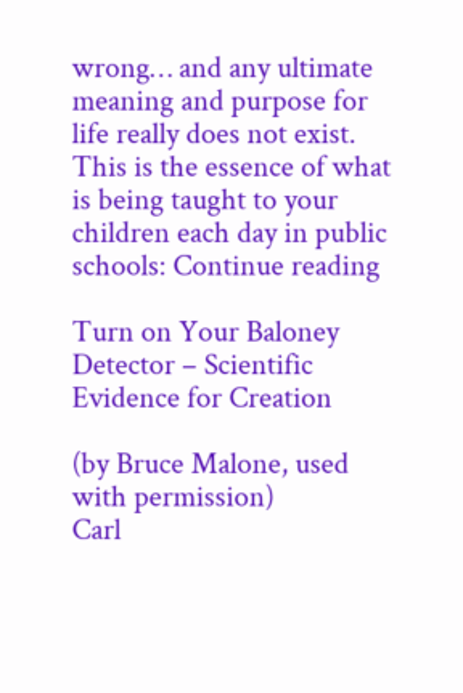wrong… and any ultimate meaning and purpose for life really does not exist.
This is the essence of what is being taught to your children each day in public schools: Continue reading

Turn on Your Baloney Detector – Scientific Evidence for Creation

(by Bruce Malone, used with permission)
Carl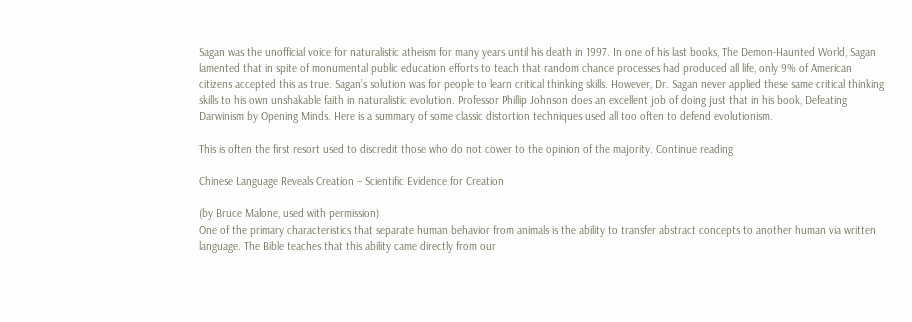Sagan was the unofficial voice for naturalistic atheism for many years until his death in 1997. In one of his last books, The Demon-Haunted World, Sagan lamented that in spite of monumental public education efforts to teach that random chance processes had produced all life, only 9% of American citizens accepted this as true. Sagan’s solution was for people to learn critical thinking skills. However, Dr. Sagan never applied these same critical thinking skills to his own unshakable faith in naturalistic evolution. Professor Phillip Johnson does an excellent job of doing just that in his book, Defeating Darwinism by Opening Minds. Here is a summary of some classic distortion techniques used all too often to defend evolutionism.

This is often the first resort used to discredit those who do not cower to the opinion of the majority. Continue reading

Chinese Language Reveals Creation – Scientific Evidence for Creation

(by Bruce Malone, used with permission)
One of the primary characteristics that separate human behavior from animals is the ability to transfer abstract concepts to another human via written language. The Bible teaches that this ability came directly from our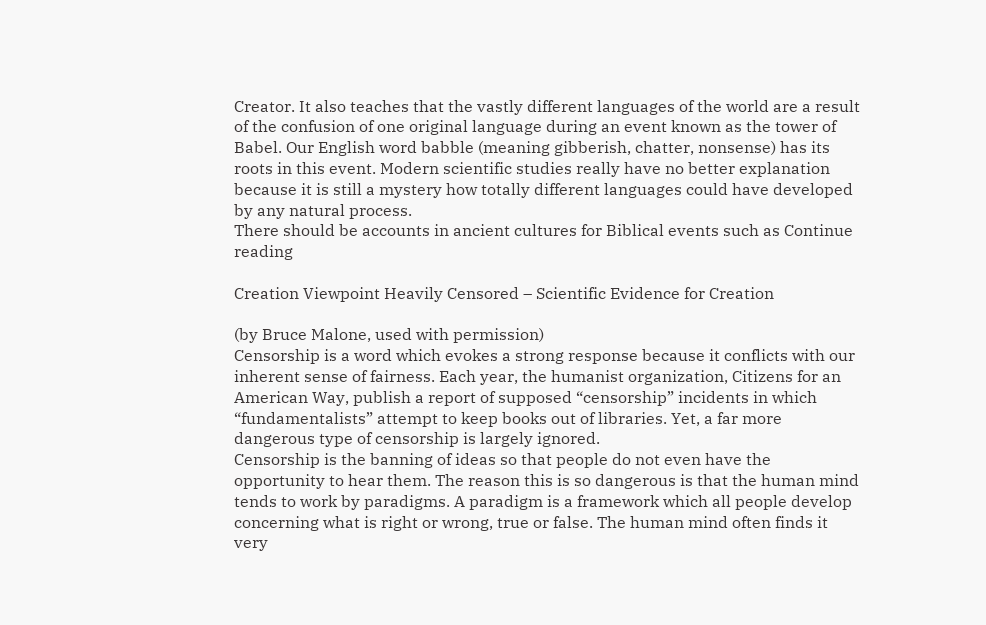Creator. It also teaches that the vastly different languages of the world are a result of the confusion of one original language during an event known as the tower of Babel. Our English word babble (meaning gibberish, chatter, nonsense) has its roots in this event. Modern scientific studies really have no better explanation because it is still a mystery how totally different languages could have developed by any natural process.
There should be accounts in ancient cultures for Biblical events such as Continue reading

Creation Viewpoint Heavily Censored – Scientific Evidence for Creation

(by Bruce Malone, used with permission)
Censorship is a word which evokes a strong response because it conflicts with our inherent sense of fairness. Each year, the humanist organization, Citizens for an American Way, publish a report of supposed “censorship” incidents in which “fundamentalists” attempt to keep books out of libraries. Yet, a far more dangerous type of censorship is largely ignored.
Censorship is the banning of ideas so that people do not even have the opportunity to hear them. The reason this is so dangerous is that the human mind tends to work by paradigms. A paradigm is a framework which all people develop concerning what is right or wrong, true or false. The human mind often finds it very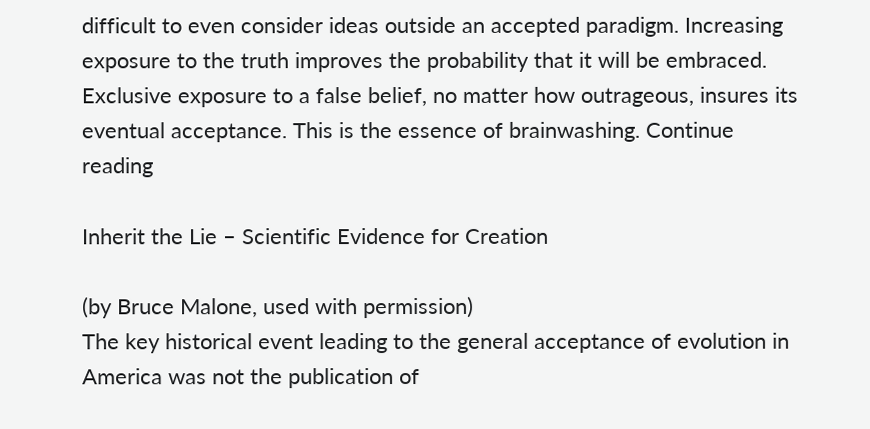difficult to even consider ideas outside an accepted paradigm. Increasing exposure to the truth improves the probability that it will be embraced. Exclusive exposure to a false belief, no matter how outrageous, insures its eventual acceptance. This is the essence of brainwashing. Continue reading

Inherit the Lie – Scientific Evidence for Creation

(by Bruce Malone, used with permission)
The key historical event leading to the general acceptance of evolution in America was not the publication of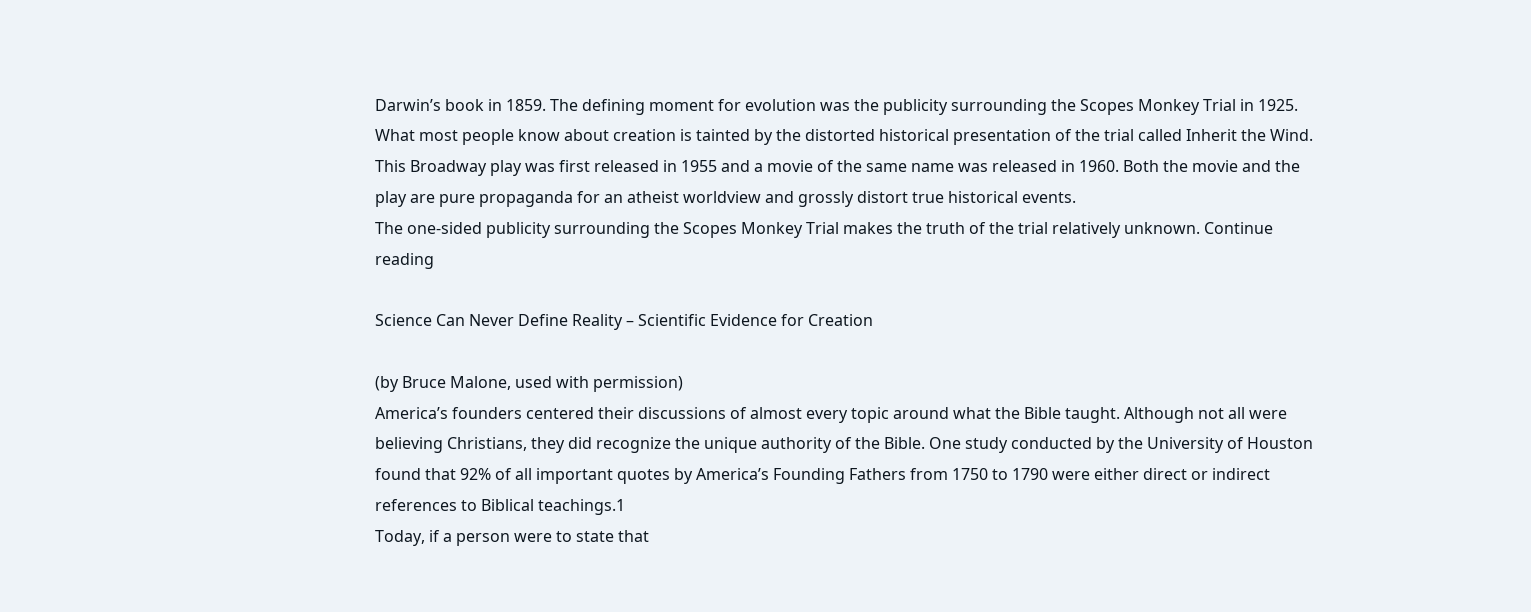Darwin’s book in 1859. The defining moment for evolution was the publicity surrounding the Scopes Monkey Trial in 1925. What most people know about creation is tainted by the distorted historical presentation of the trial called Inherit the Wind.
This Broadway play was first released in 1955 and a movie of the same name was released in 1960. Both the movie and the play are pure propaganda for an atheist worldview and grossly distort true historical events.
The one-sided publicity surrounding the Scopes Monkey Trial makes the truth of the trial relatively unknown. Continue reading

Science Can Never Define Reality – Scientific Evidence for Creation

(by Bruce Malone, used with permission)
America’s founders centered their discussions of almost every topic around what the Bible taught. Although not all were believing Christians, they did recognize the unique authority of the Bible. One study conducted by the University of Houston found that 92% of all important quotes by America’s Founding Fathers from 1750 to 1790 were either direct or indirect references to Biblical teachings.1
Today, if a person were to state that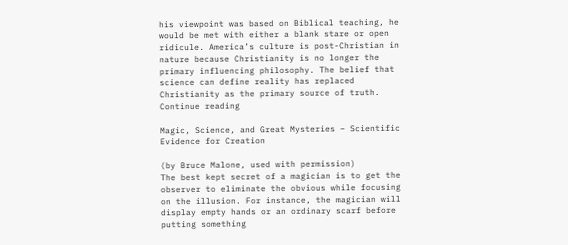his viewpoint was based on Biblical teaching, he would be met with either a blank stare or open ridicule. America’s culture is post-Christian in nature because Christianity is no longer the primary influencing philosophy. The belief that science can define reality has replaced Christianity as the primary source of truth. Continue reading

Magic, Science, and Great Mysteries – Scientific Evidence for Creation

(by Bruce Malone, used with permission)
The best kept secret of a magician is to get the observer to eliminate the obvious while focusing on the illusion. For instance, the magician will display empty hands or an ordinary scarf before putting something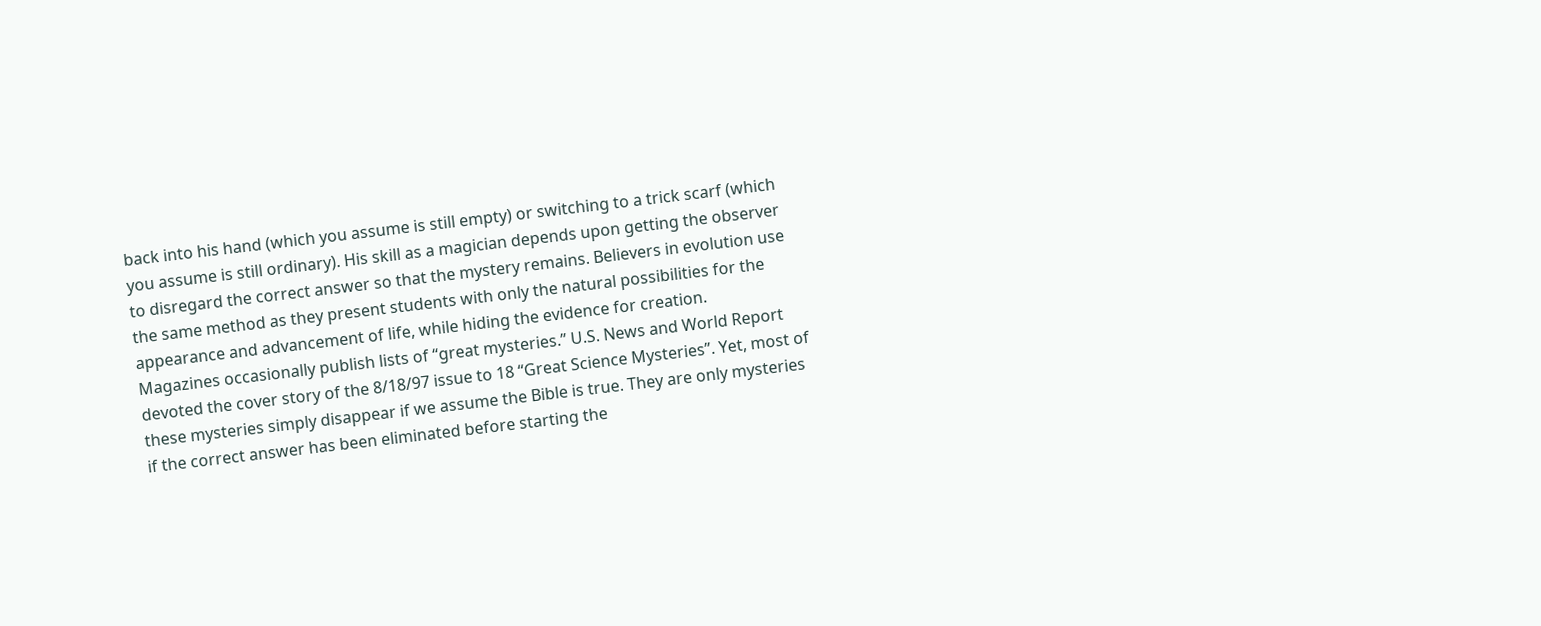back into his hand (which you assume is still empty) or switching to a trick scarf (which you assume is still ordinary). His skill as a magician depends upon getting the observer to disregard the correct answer so that the mystery remains. Believers in evolution use the same method as they present students with only the natural possibilities for the appearance and advancement of life, while hiding the evidence for creation.
Magazines occasionally publish lists of “great mysteries.” U.S. News and World Report devoted the cover story of the 8/18/97 issue to 18 “Great Science Mysteries”. Yet, most of these mysteries simply disappear if we assume the Bible is true. They are only mysteries if the correct answer has been eliminated before starting the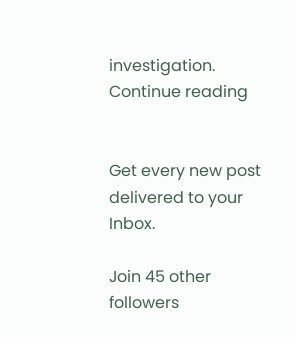investigation. Continue reading


Get every new post delivered to your Inbox.

Join 45 other followers